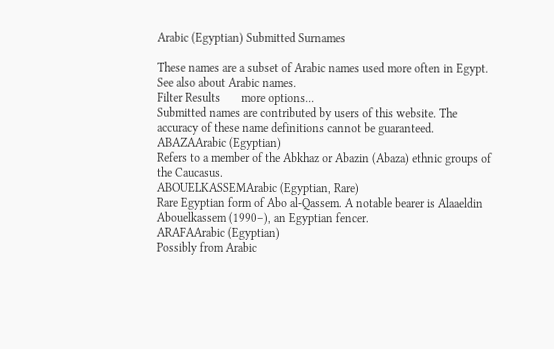Arabic (Egyptian) Submitted Surnames

These names are a subset of Arabic names used more often in Egypt. See also about Arabic names.
Filter Results       more options...
Submitted names are contributed by users of this website. The accuracy of these name definitions cannot be guaranteed.
ABAZAArabic (Egyptian)
Refers to a member of the Abkhaz or Abazin (Abaza) ethnic groups of the Caucasus.
ABOUELKASSEMArabic (Egyptian, Rare)
Rare Egyptian form of Abo al-Qassem. A notable bearer is Alaaeldin Abouelkassem (1990–), an Egyptian fencer.
ARAFAArabic (Egyptian)
Possibly from Arabic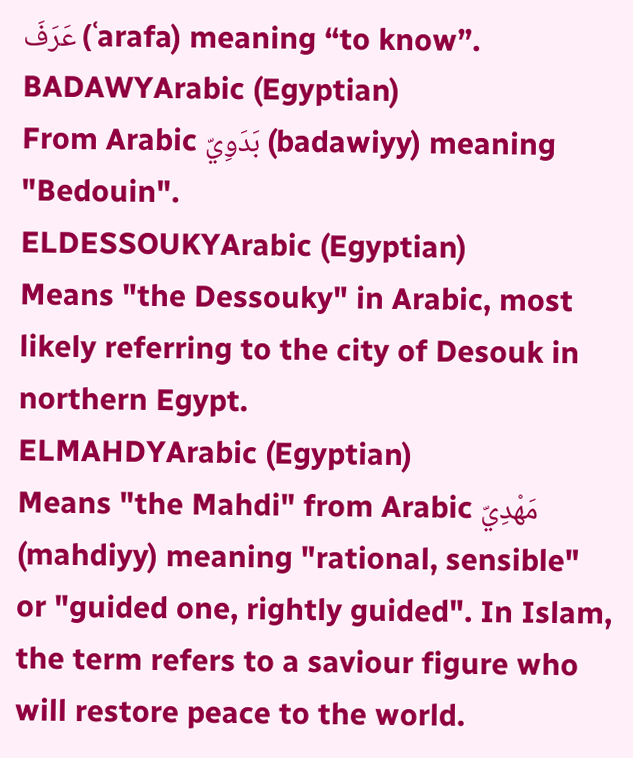عَرَفَ (ʿarafa) meaning “to know”.
BADAWYArabic (Egyptian)
From Arabic بَدَوِيّ (badawiyy) meaning "Bedouin".
ELDESSOUKYArabic (Egyptian)
Means "the Dessouky" in Arabic, most likely referring to the city of Desouk in northern Egypt.
ELMAHDYArabic (Egyptian)
Means "the Mahdi" from Arabic مَهْدِيّ (mahdiyy) meaning "rational, sensible" or "guided one, rightly guided". In Islam, the term refers to a saviour figure who will restore peace to the world.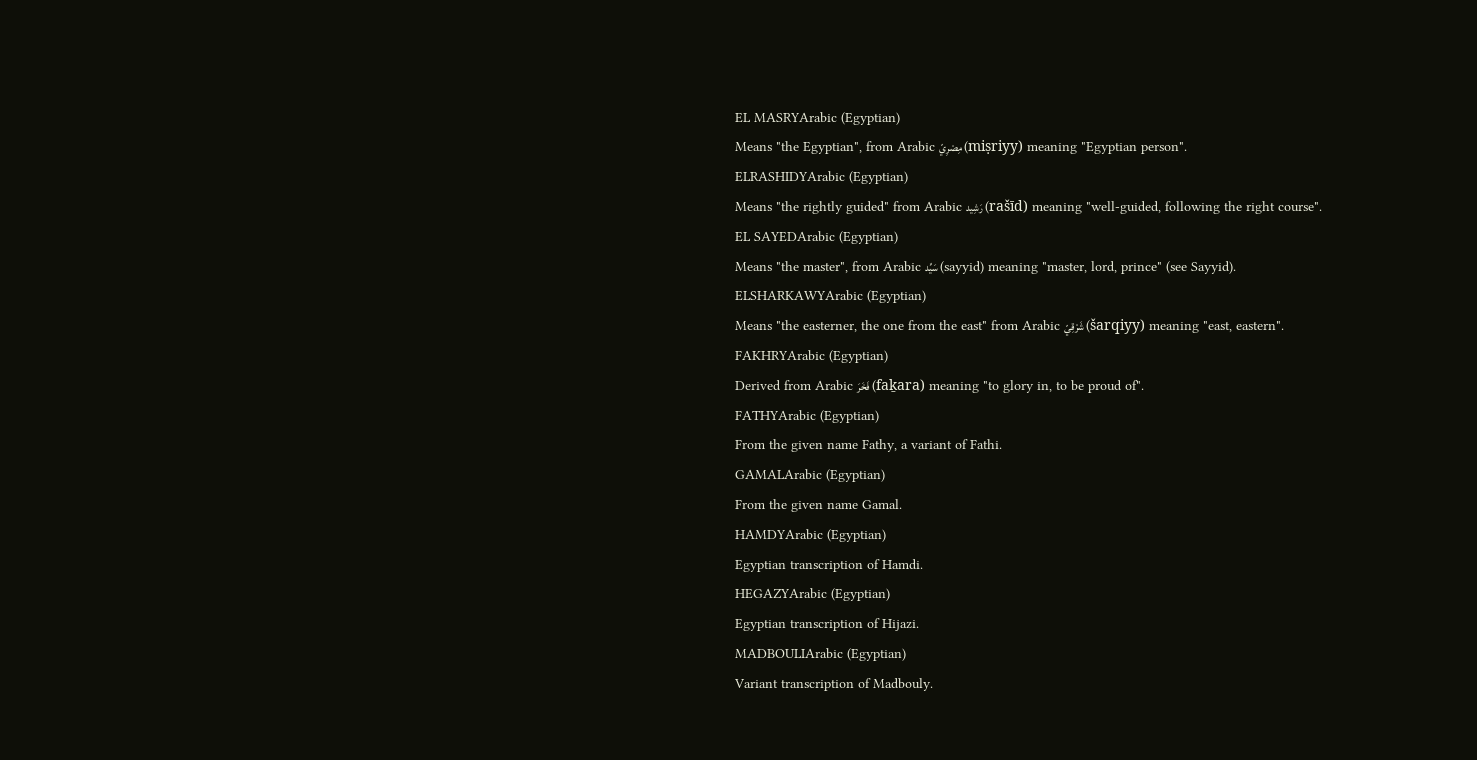EL MASRYArabic (Egyptian)
Means "the Egyptian", from Arabic مِصْرِيّ (miṣriyy) meaning "Egyptian person".
ELRASHIDYArabic (Egyptian)
Means "the rightly guided" from Arabic رَشِيد (rašīd) meaning "well-guided, following the right course".
EL SAYEDArabic (Egyptian)
Means "the master", from Arabic سَيِّد (sayyid) meaning "master, lord, prince" (see Sayyid).
ELSHARKAWYArabic (Egyptian)
Means "the easterner, the one from the east" from Arabic شَرْقِيّ (šarqiyy) meaning "east, eastern".
FAKHRYArabic (Egyptian)
Derived from Arabic فَخَرَ (faḵara) meaning "to glory in, to be proud of".
FATHYArabic (Egyptian)
From the given name Fathy, a variant of Fathi.
GAMALArabic (Egyptian)
From the given name Gamal.
HAMDYArabic (Egyptian)
Egyptian transcription of Hamdi.
HEGAZYArabic (Egyptian)
Egyptian transcription of Hijazi.
MADBOULIArabic (Egyptian)
Variant transcription of Madbouly.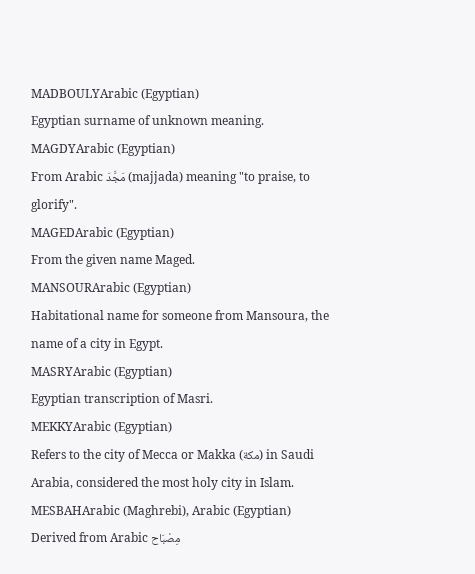MADBOULYArabic (Egyptian)
Egyptian surname of unknown meaning.
MAGDYArabic (Egyptian)
From Arabic مَجَّدَ (majjada) meaning "to praise, to glorify".
MAGEDArabic (Egyptian)
From the given name Maged.
MANSOURArabic (Egyptian)
Habitational name for someone from Mansoura, the name of a city in Egypt.
MASRYArabic (Egyptian)
Egyptian transcription of Masri.
MEKKYArabic (Egyptian)
Refers to the city of Mecca or Makka (مكة) in Saudi Arabia, considered the most holy city in Islam.
MESBAHArabic (Maghrebi), Arabic (Egyptian)
Derived from Arabic مِصْبَاح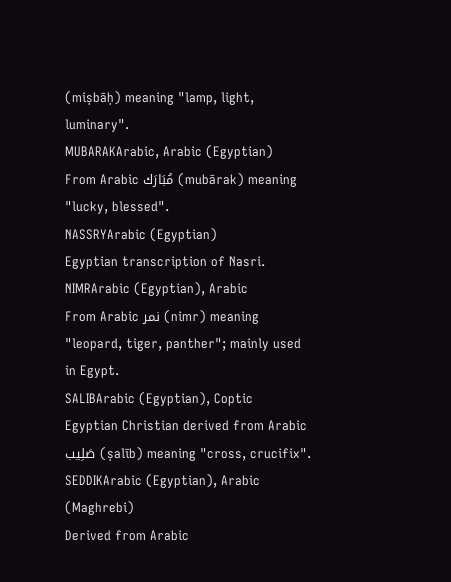(miṣbāḥ) meaning "lamp, light, luminary".
MUBARAKArabic, Arabic (Egyptian)
From Arabic مُبَارَك (mubārak) meaning "lucky, blessed".
NASSRYArabic (Egyptian)
Egyptian transcription of Nasri.
NIMRArabic (Egyptian), Arabic
From Arabic نمر (nimr) meaning "leopard, tiger, panther"; mainly used in Egypt.
SALIBArabic (Egyptian), Coptic
Egyptian Christian derived from Arabic صَلِيب (ṣalīb) meaning "cross, crucifix".
SEDDIKArabic (Egyptian), Arabic (Maghrebi)
Derived from Arabic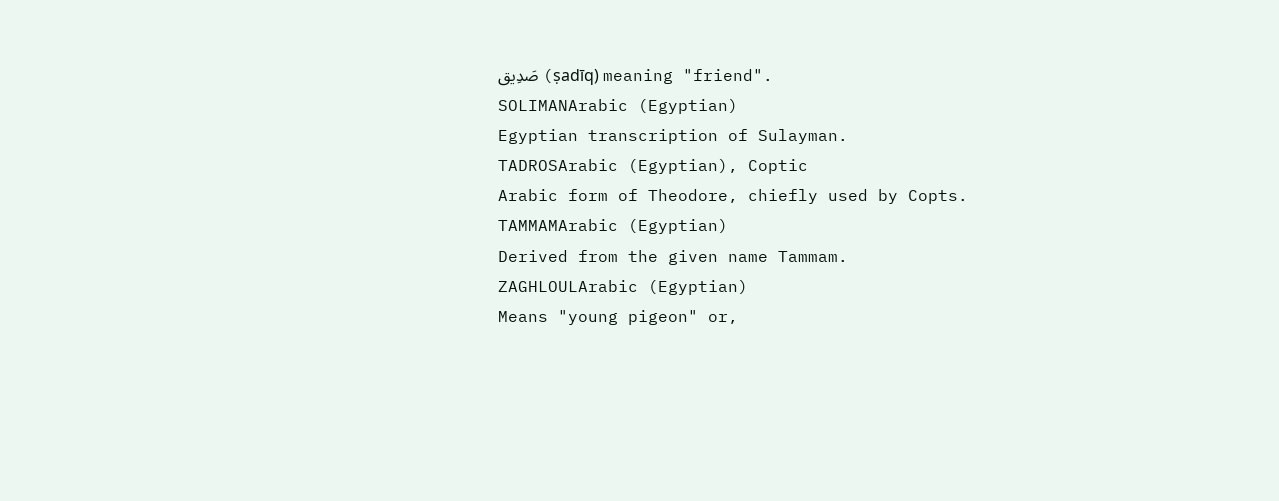صَدِيق (ṣadīq) meaning "friend".
SOLIMANArabic (Egyptian)
Egyptian transcription of Sulayman.
TADROSArabic (Egyptian), Coptic
Arabic form of Theodore, chiefly used by Copts.
TAMMAMArabic (Egyptian)
Derived from the given name Tammam.
ZAGHLOULArabic (Egyptian)
Means "young pigeon" or,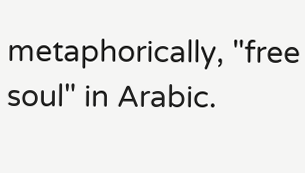metaphorically, "free soul" in Arabic.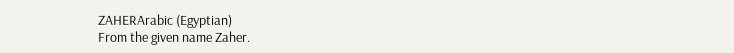ZAHERArabic (Egyptian)
From the given name Zaher.